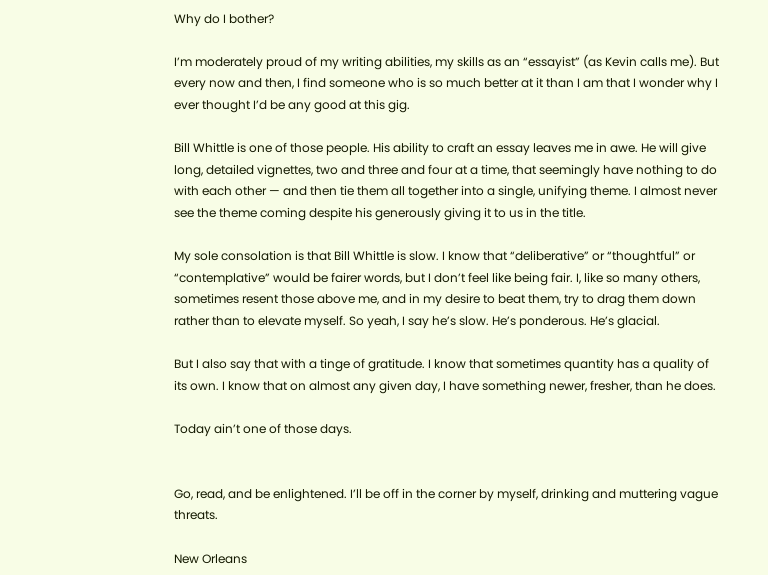Why do I bother?

I’m moderately proud of my writing abilities, my skills as an “essayist” (as Kevin calls me). But every now and then, I find someone who is so much better at it than I am that I wonder why I ever thought I’d be any good at this gig.

Bill Whittle is one of those people. His ability to craft an essay leaves me in awe. He will give long, detailed vignettes, two and three and four at a time, that seemingly have nothing to do with each other — and then tie them all together into a single, unifying theme. I almost never see the theme coming despite his generously giving it to us in the title.

My sole consolation is that Bill Whittle is slow. I know that “deliberative” or “thoughtful” or “contemplative” would be fairer words, but I don’t feel like being fair. I, like so many others, sometimes resent those above me, and in my desire to beat them, try to drag them down rather than to elevate myself. So yeah, I say he’s slow. He’s ponderous. He’s glacial.

But I also say that with a tinge of gratitude. I know that sometimes quantity has a quality of its own. I know that on almost any given day, I have something newer, fresher, than he does.

Today ain’t one of those days.


Go, read, and be enlightened. I’ll be off in the corner by myself, drinking and muttering vague threats.

New Orleans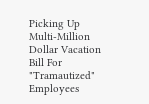Picking Up Multi-Million Dollar Vacation Bill For "Tramautized" Employees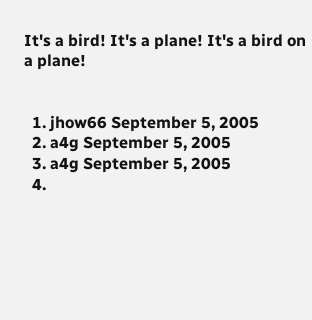It's a bird! It's a plane! It's a bird on a plane!


  1. jhow66 September 5, 2005
  2. a4g September 5, 2005
  3. a4g September 5, 2005
  4.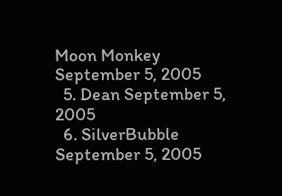Moon Monkey September 5, 2005
  5. Dean September 5, 2005
  6. SilverBubble September 5, 2005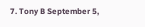7. Tony B September 5,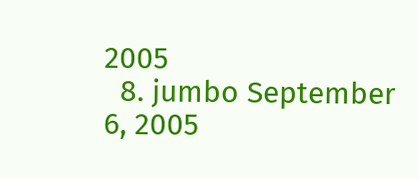2005
  8. jumbo September 6, 2005